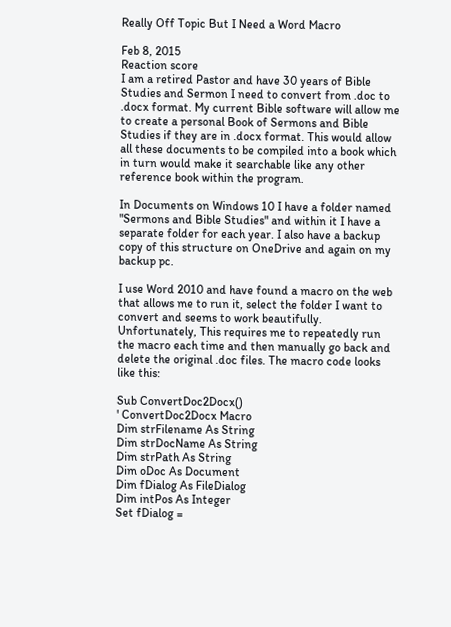Really Off Topic But I Need a Word Macro

Feb 8, 2015
Reaction score
I am a retired Pastor and have 30 years of Bible Studies and Sermon I need to convert from .doc to .docx format. My current Bible software will allow me to create a personal Book of Sermons and Bible Studies if they are in .docx format. This would allow all these documents to be compiled into a book which in turn would make it searchable like any other reference book within the program.

In Documents on Windows 10 I have a folder named "Sermons and Bible Studies" and within it I have a separate folder for each year. I also have a backup copy of this structure on OneDrive and again on my backup pc.

I use Word 2010 and have found a macro on the web that allows me to run it, select the folder I want to convert and seems to work beautifully. Unfortunately, This requires me to repeatedly run the macro each time and then manually go back and delete the original .doc files. The macro code looks like this:

Sub ConvertDoc2Docx()
' ConvertDoc2Docx Macro
Dim strFilename As String
Dim strDocName As String
Dim strPath As String
Dim oDoc As Document
Dim fDialog As FileDialog
Dim intPos As Integer
Set fDialog =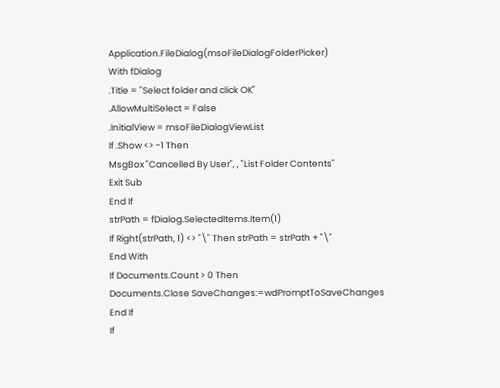Application.FileDialog(msoFileDialogFolderPicker)
With fDialog
.Title = "Select folder and click OK"
.AllowMultiSelect = False
.InitialView = msoFileDialogViewList
If .Show <> -1 Then
MsgBox "Cancelled By User", , "List Folder Contents"
Exit Sub
End If
strPath = fDialog.SelectedItems.Item(1)
If Right(strPath, 1) <> "\" Then strPath = strPath + "\"
End With
If Documents.Count > 0 Then
Documents.Close SaveChanges:=wdPromptToSaveChanges
End If
If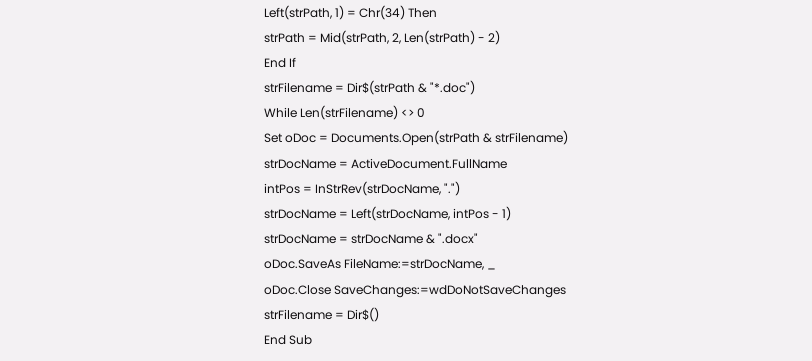Left(strPath, 1) = Chr(34) Then
strPath = Mid(strPath, 2, Len(strPath) - 2)
End If
strFilename = Dir$(strPath & "*.doc")
While Len(strFilename) <> 0
Set oDoc = Documents.Open(strPath & strFilename)
strDocName = ActiveDocument.FullName
intPos = InStrRev(strDocName, ".")
strDocName = Left(strDocName, intPos - 1)
strDocName = strDocName & ".docx"
oDoc.SaveAs FileName:=strDocName, _
oDoc.Close SaveChanges:=wdDoNotSaveChanges
strFilename = Dir$()
End Sub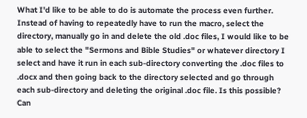What I'd like to be able to do is automate the process even further. Instead of having to repeatedly have to run the macro, select the directory, manually go in and delete the old .doc files, I would like to be able to select the "Sermons and Bible Studies" or whatever directory I select and have it run in each sub-directory converting the .doc files to .docx and then going back to the directory selected and go through each sub-directory and deleting the original .doc file. Is this possible? Can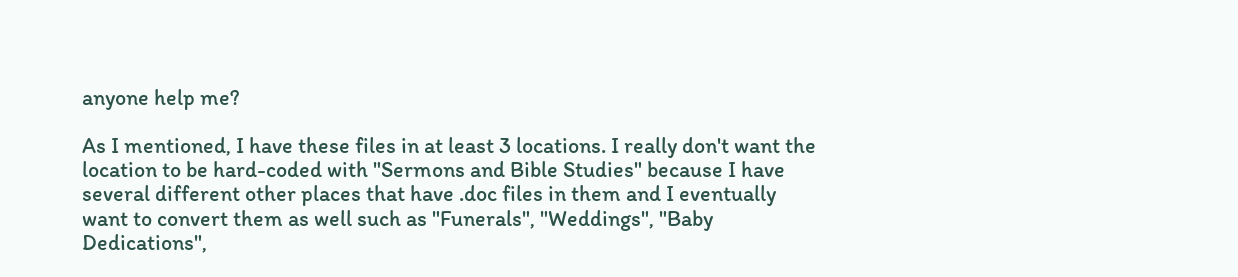anyone help me?

As I mentioned, I have these files in at least 3 locations. I really don't want the location to be hard-coded with "Sermons and Bible Studies" because I have several different other places that have .doc files in them and I eventually want to convert them as well such as "Funerals", "Weddings", "Baby Dedications",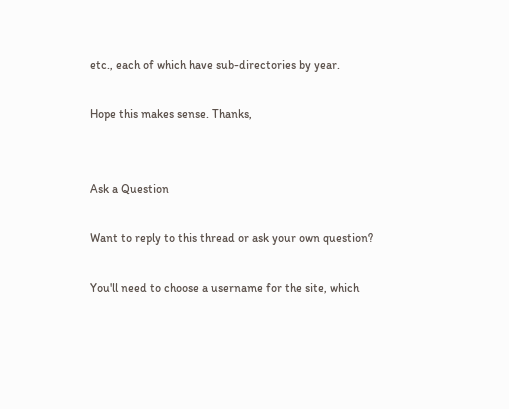etc., each of which have sub-directories by year.

Hope this makes sense. Thanks,


Ask a Question

Want to reply to this thread or ask your own question?

You'll need to choose a username for the site, which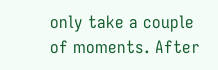only take a couple of moments. After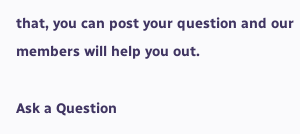that, you can post your question and our members will help you out.

Ask a Question